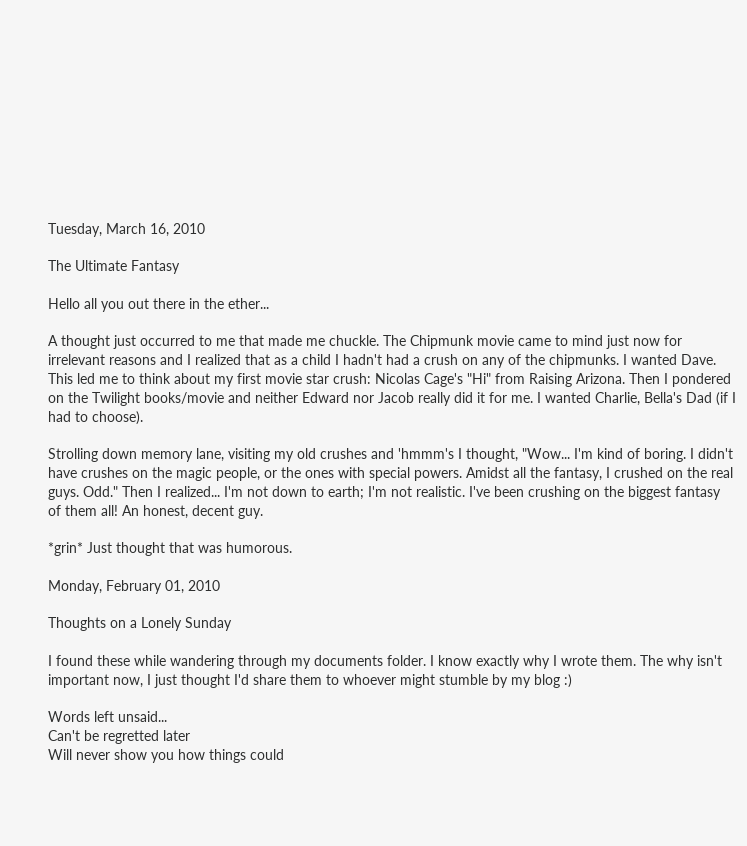Tuesday, March 16, 2010

The Ultimate Fantasy

Hello all you out there in the ether...

A thought just occurred to me that made me chuckle. The Chipmunk movie came to mind just now for irrelevant reasons and I realized that as a child I hadn't had a crush on any of the chipmunks. I wanted Dave. This led me to think about my first movie star crush: Nicolas Cage's "Hi" from Raising Arizona. Then I pondered on the Twilight books/movie and neither Edward nor Jacob really did it for me. I wanted Charlie, Bella's Dad (if I had to choose).

Strolling down memory lane, visiting my old crushes and 'hmmm's I thought, "Wow... I'm kind of boring. I didn't have crushes on the magic people, or the ones with special powers. Amidst all the fantasy, I crushed on the real guys. Odd." Then I realized... I'm not down to earth; I'm not realistic. I've been crushing on the biggest fantasy of them all! An honest, decent guy.

*grin* Just thought that was humorous.

Monday, February 01, 2010

Thoughts on a Lonely Sunday

I found these while wandering through my documents folder. I know exactly why I wrote them. The why isn't important now, I just thought I'd share them to whoever might stumble by my blog :)

Words left unsaid...
Can't be regretted later
Will never show you how things could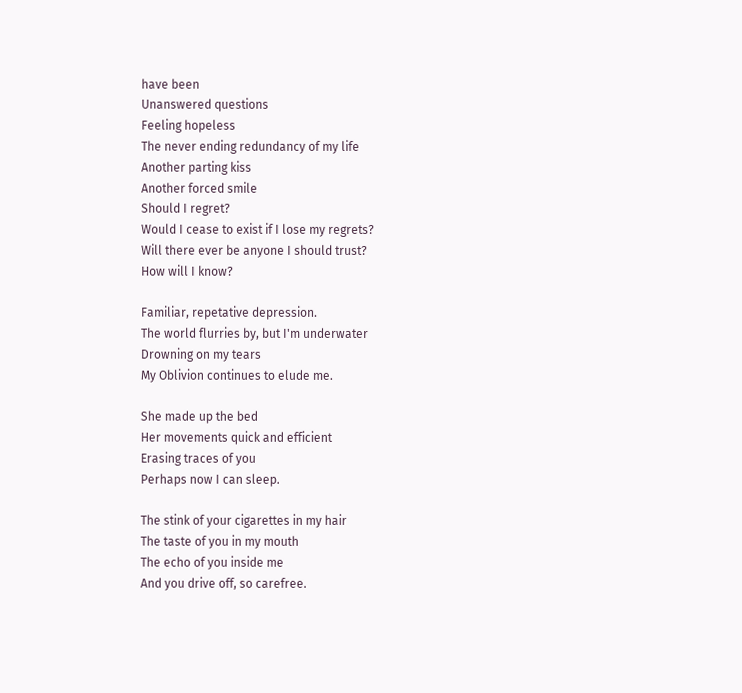have been
Unanswered questions
Feeling hopeless
The never ending redundancy of my life
Another parting kiss
Another forced smile
Should I regret?
Would I cease to exist if I lose my regrets?
Will there ever be anyone I should trust?
How will I know?

Familiar, repetative depression.
The world flurries by, but I'm underwater
Drowning on my tears
My Oblivion continues to elude me.

She made up the bed
Her movements quick and efficient
Erasing traces of you
Perhaps now I can sleep.

The stink of your cigarettes in my hair
The taste of you in my mouth
The echo of you inside me
And you drive off, so carefree.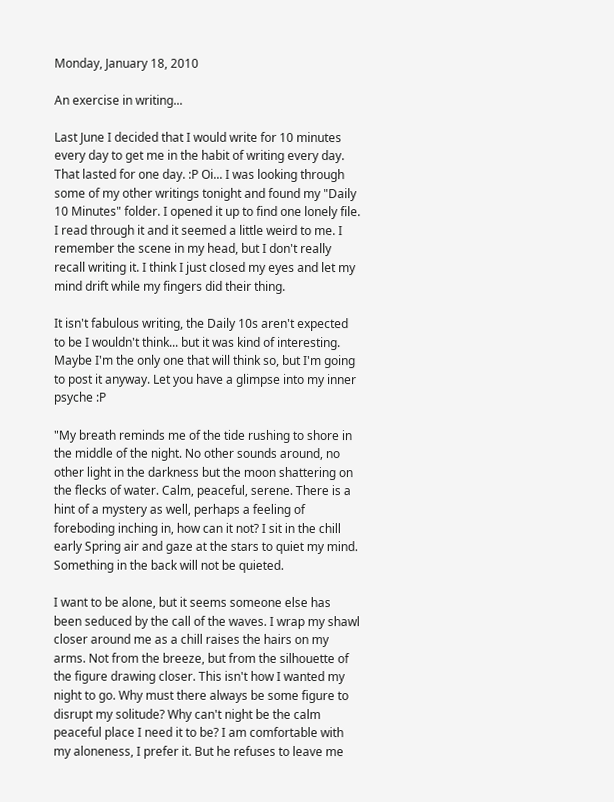Monday, January 18, 2010

An exercise in writing...

Last June I decided that I would write for 10 minutes every day to get me in the habit of writing every day. That lasted for one day. :P Oi... I was looking through some of my other writings tonight and found my "Daily 10 Minutes" folder. I opened it up to find one lonely file. I read through it and it seemed a little weird to me. I remember the scene in my head, but I don't really recall writing it. I think I just closed my eyes and let my mind drift while my fingers did their thing.

It isn't fabulous writing, the Daily 10s aren't expected to be I wouldn't think... but it was kind of interesting. Maybe I'm the only one that will think so, but I'm going to post it anyway. Let you have a glimpse into my inner psyche :P

"My breath reminds me of the tide rushing to shore in the middle of the night. No other sounds around, no other light in the darkness but the moon shattering on the flecks of water. Calm, peaceful, serene. There is a hint of a mystery as well, perhaps a feeling of foreboding inching in, how can it not? I sit in the chill early Spring air and gaze at the stars to quiet my mind. Something in the back will not be quieted.

I want to be alone, but it seems someone else has been seduced by the call of the waves. I wrap my shawl closer around me as a chill raises the hairs on my arms. Not from the breeze, but from the silhouette of the figure drawing closer. This isn't how I wanted my night to go. Why must there always be some figure to disrupt my solitude? Why can't night be the calm peaceful place I need it to be? I am comfortable with my aloneness, I prefer it. But he refuses to leave me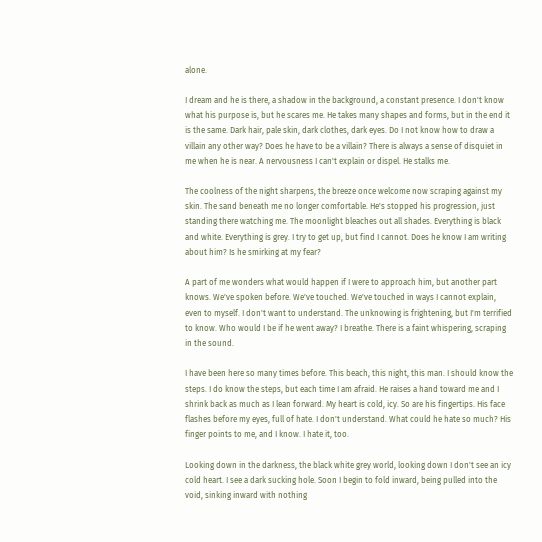alone.

I dream and he is there, a shadow in the background, a constant presence. I don't know what his purpose is, but he scares me. He takes many shapes and forms, but in the end it is the same. Dark hair, pale skin, dark clothes, dark eyes. Do I not know how to draw a villain any other way? Does he have to be a villain? There is always a sense of disquiet in me when he is near. A nervousness I can't explain or dispel. He stalks me.

The coolness of the night sharpens, the breeze once welcome now scraping against my skin. The sand beneath me no longer comfortable. He's stopped his progression, just standing there watching me. The moonlight bleaches out all shades. Everything is black and white. Everything is grey. I try to get up, but find I cannot. Does he know I am writing about him? Is he smirking at my fear?

A part of me wonders what would happen if I were to approach him, but another part knows. We've spoken before. We've touched. We've touched in ways I cannot explain, even to myself. I don't want to understand. The unknowing is frightening, but I'm terrified to know. Who would I be if he went away? I breathe. There is a faint whispering, scraping in the sound.

I have been here so many times before. This beach, this night, this man. I should know the steps. I do know the steps, but each time I am afraid. He raises a hand toward me and I shrink back as much as I lean forward. My heart is cold, icy. So are his fingertips. His face flashes before my eyes, full of hate. I don't understand. What could he hate so much? His finger points to me, and I know. I hate it, too.

Looking down in the darkness, the black white grey world, looking down I don't see an icy cold heart. I see a dark sucking hole. Soon I begin to fold inward, being pulled into the void, sinking inward with nothing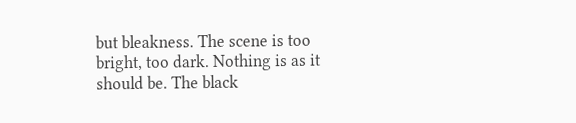but bleakness. The scene is too bright, too dark. Nothing is as it should be. The black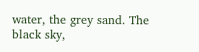water, the grey sand. The black sky,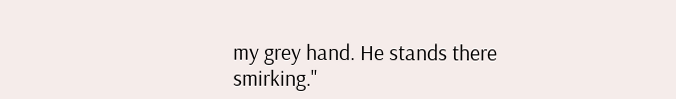my grey hand. He stands there smirking."